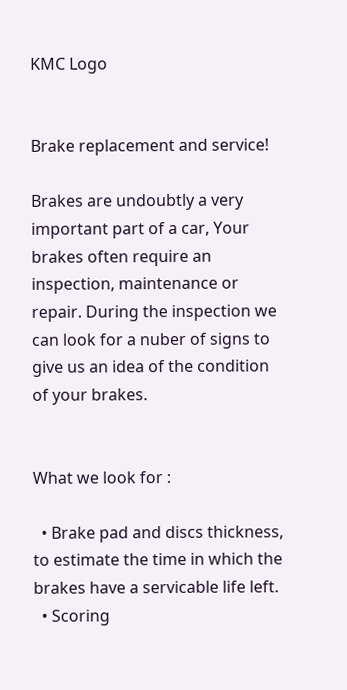KMC Logo


Brake replacement and service!

Brakes are undoubtly a very important part of a car, Your brakes often require an inspection, maintenance or repair. During the inspection we can look for a nuber of signs to give us an idea of the condition of your brakes.


What we look for :

  • Brake pad and discs thickness, to estimate the time in which the brakes have a servicable life left.
  • Scoring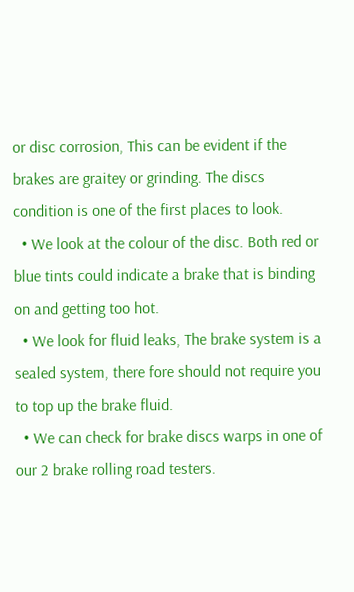or disc corrosion, This can be evident if the brakes are graitey or grinding. The discs condition is one of the first places to look.
  • We look at the colour of the disc. Both red or blue tints could indicate a brake that is binding on and getting too hot.
  • We look for fluid leaks, The brake system is a sealed system, there fore should not require you to top up the brake fluid.
  • We can check for brake discs warps in one of our 2 brake rolling road testers.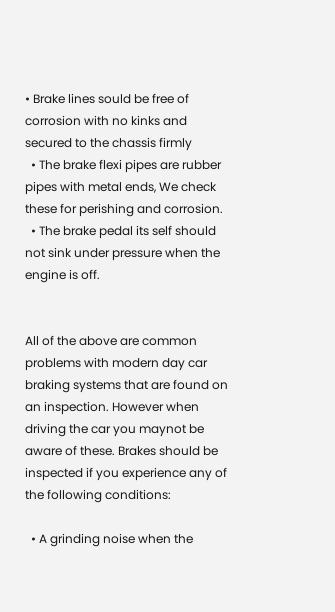• Brake lines sould be free of corrosion with no kinks and secured to the chassis firmly
  • The brake flexi pipes are rubber pipes with metal ends, We check these for perishing and corrosion.
  • The brake pedal its self should not sink under pressure when the engine is off.


All of the above are common problems with modern day car braking systems that are found on an inspection. However when driving the car you maynot be aware of these. Brakes should be inspected if you experience any of the following conditions:

  • A grinding noise when the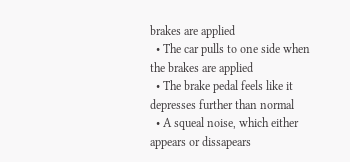brakes are applied
  • The car pulls to one side when the brakes are applied
  • The brake pedal feels like it depresses further than normal
  • A squeal noise, which either appears or dissapears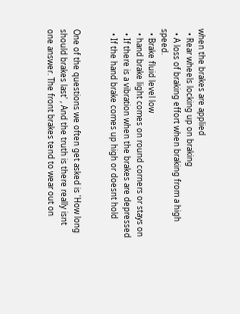when the brakes are applied
  • Rear wheels locking up on braking
  • A loss of braking effort when braking from a high speed.
  • Brake fluid level low
  • hand brake light comes on round corners or stays on
  • If there is a vibration when the brakes are depressed
  • If the hand brake comes up high or doesnt hold


One of the questions we often get asked is 'How long should brakes last' , And the truth is there really isnt one answer. The front brakes tend to wear out on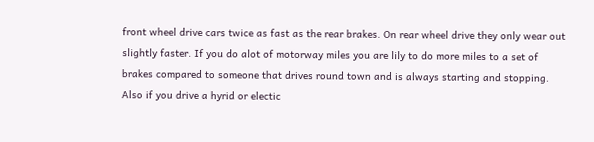front wheel drive cars twice as fast as the rear brakes. On rear wheel drive they only wear out slightly faster. If you do alot of motorway miles you are lily to do more miles to a set of brakes compared to someone that drives round town and is always starting and stopping. Also if you drive a hyrid or electic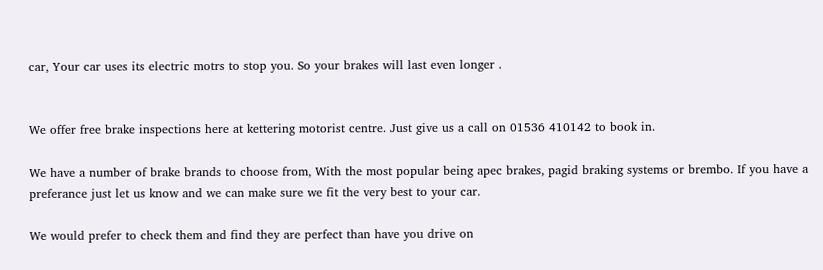car, Your car uses its electric motrs to stop you. So your brakes will last even longer .


We offer free brake inspections here at kettering motorist centre. Just give us a call on 01536 410142 to book in.

We have a number of brake brands to choose from, With the most popular being apec brakes, pagid braking systems or brembo. If you have a preferance just let us know and we can make sure we fit the very best to your car.

We would prefer to check them and find they are perfect than have you drive on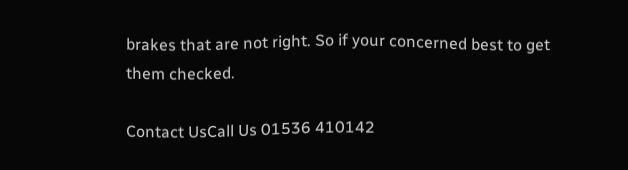brakes that are not right. So if your concerned best to get them checked.

Contact UsCall Us 01536 410142